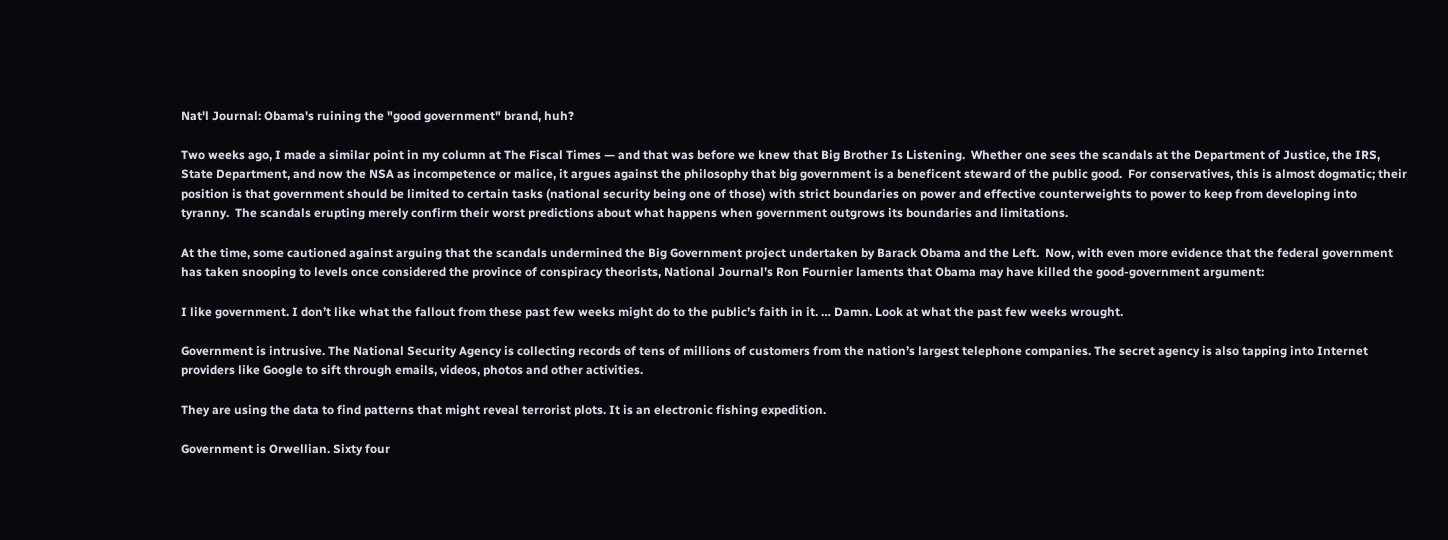Nat'l Journal: Obama's ruining the "good government" brand, huh?

Two weeks ago, I made a similar point in my column at The Fiscal Times — and that was before we knew that Big Brother Is Listening.  Whether one sees the scandals at the Department of Justice, the IRS, State Department, and now the NSA as incompetence or malice, it argues against the philosophy that big government is a beneficent steward of the public good.  For conservatives, this is almost dogmatic; their position is that government should be limited to certain tasks (national security being one of those) with strict boundaries on power and effective counterweights to power to keep from developing into tyranny.  The scandals erupting merely confirm their worst predictions about what happens when government outgrows its boundaries and limitations.

At the time, some cautioned against arguing that the scandals undermined the Big Government project undertaken by Barack Obama and the Left.  Now, with even more evidence that the federal government has taken snooping to levels once considered the province of conspiracy theorists, National Journal’s Ron Fournier laments that Obama may have killed the good-government argument:

I like government. I don’t like what the fallout from these past few weeks might do to the public’s faith in it. … Damn. Look at what the past few weeks wrought.

Government is intrusive. The National Security Agency is collecting records of tens of millions of customers from the nation’s largest telephone companies. The secret agency is also tapping into Internet providers like Google to sift through emails, videos, photos and other activities.

They are using the data to find patterns that might reveal terrorist plots. It is an electronic fishing expedition.

Government is Orwellian. Sixty four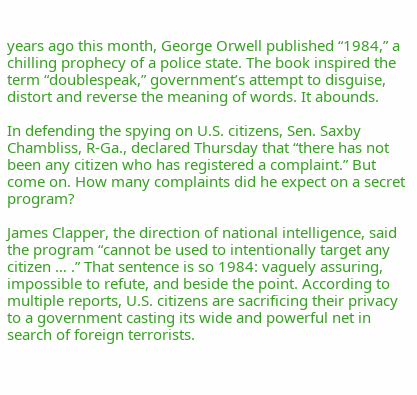years ago this month, George Orwell published “1984,” a chilling prophecy of a police state. The book inspired the term “doublespeak,” government’s attempt to disguise, distort and reverse the meaning of words. It abounds.

In defending the spying on U.S. citizens, Sen. Saxby Chambliss, R-Ga., declared Thursday that “there has not been any citizen who has registered a complaint.” But come on. How many complaints did he expect on a secret program?

James Clapper, the direction of national intelligence, said the program “cannot be used to intentionally target any citizen … .” That sentence is so 1984: vaguely assuring, impossible to refute, and beside the point. According to multiple reports, U.S. citizens are sacrificing their privacy to a government casting its wide and powerful net in search of foreign terrorists.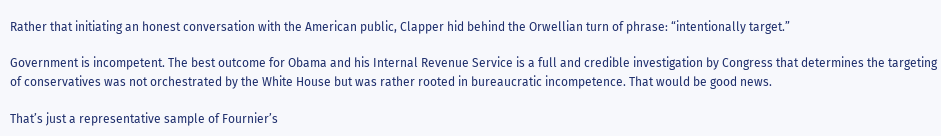Rather that initiating an honest conversation with the American public, Clapper hid behind the Orwellian turn of phrase: “intentionally target.”

Government is incompetent. The best outcome for Obama and his Internal Revenue Service is a full and credible investigation by Congress that determines the targeting of conservatives was not orchestrated by the White House but was rather rooted in bureaucratic incompetence. That would be good news.

That’s just a representative sample of Fournier’s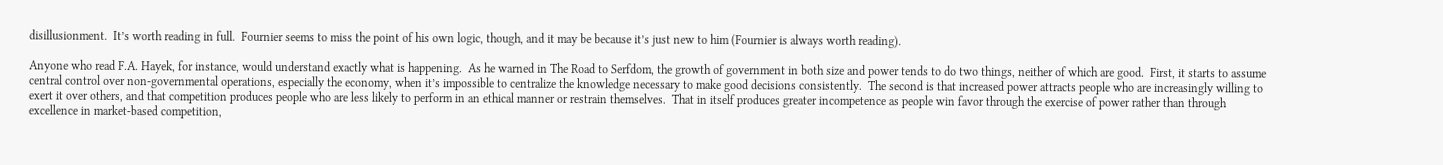disillusionment.  It’s worth reading in full.  Fournier seems to miss the point of his own logic, though, and it may be because it’s just new to him (Fournier is always worth reading).

Anyone who read F.A. Hayek, for instance, would understand exactly what is happening.  As he warned in The Road to Serfdom, the growth of government in both size and power tends to do two things, neither of which are good.  First, it starts to assume central control over non-governmental operations, especially the economy, when it’s impossible to centralize the knowledge necessary to make good decisions consistently.  The second is that increased power attracts people who are increasingly willing to exert it over others, and that competition produces people who are less likely to perform in an ethical manner or restrain themselves.  That in itself produces greater incompetence as people win favor through the exercise of power rather than through excellence in market-based competition,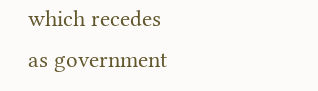which recedes as government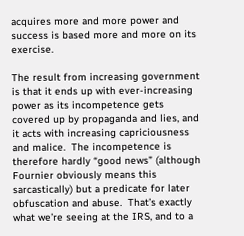acquires more and more power and success is based more and more on its exercise.

The result from increasing government is that it ends up with ever-increasing power as its incompetence gets covered up by propaganda and lies, and it acts with increasing capriciousness and malice.  The incompetence is therefore hardly “good news” (although Fournier obviously means this sarcastically) but a predicate for later obfuscation and abuse.  That’s exactly what we’re seeing at the IRS, and to a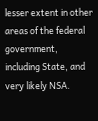lesser extent in other areas of the federal government, including State, and very likely NSA.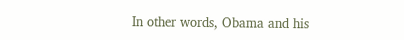In other words, Obama and his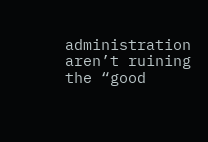administration aren’t ruining the “good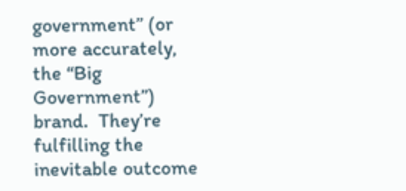government” (or more accurately, the “Big Government”) brand.  They’re fulfilling the inevitable outcome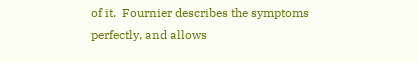of it.  Fournier describes the symptoms perfectly, and allows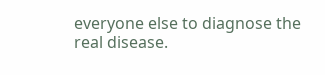everyone else to diagnose the real disease.